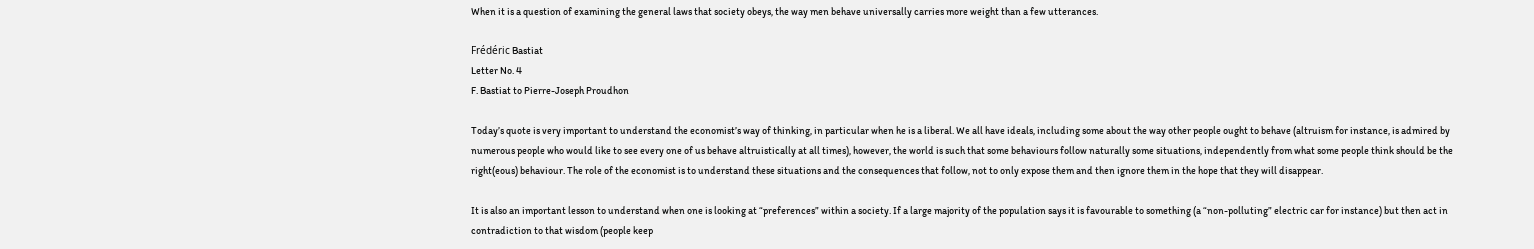When it is a question of examining the general laws that society obeys, the way men behave universally carries more weight than a few utterances.

Frédéric Bastiat
Letter No. 4
F. Bastiat to Pierre-Joseph Proudhon

Today’s quote is very important to understand the economist’s way of thinking, in particular when he is a liberal. We all have ideals, including some about the way other people ought to behave (altruism for instance, is admired by numerous people who would like to see every one of us behave altruistically at all times), however, the world is such that some behaviours follow naturally some situations, independently from what some people think should be the right(eous) behaviour. The role of the economist is to understand these situations and the consequences that follow, not to only expose them and then ignore them in the hope that they will disappear.

It is also an important lesson to understand when one is looking at “preferences” within a society. If a large majority of the population says it is favourable to something (a “non-polluting” electric car for instance) but then act in contradiction to that wisdom (people keep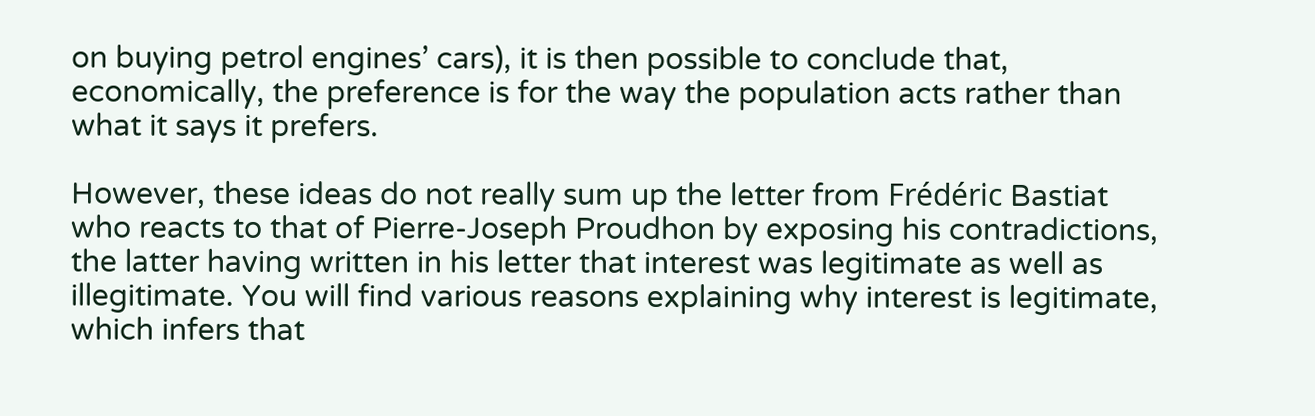on buying petrol engines’ cars), it is then possible to conclude that, economically, the preference is for the way the population acts rather than what it says it prefers.

However, these ideas do not really sum up the letter from Frédéric Bastiat who reacts to that of Pierre-Joseph Proudhon by exposing his contradictions, the latter having written in his letter that interest was legitimate as well as illegitimate. You will find various reasons explaining why interest is legitimate, which infers that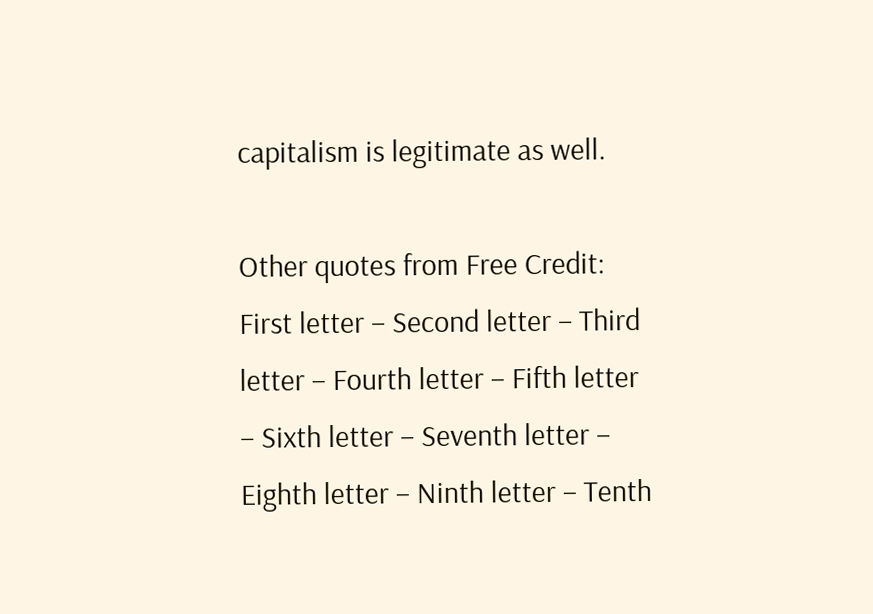capitalism is legitimate as well.

Other quotes from Free Credit:
First letter – Second letter – Third letter – Fourth letter – Fifth letter – Sixth letter – Seventh letter – Eighth letter – Ninth letter – Tenth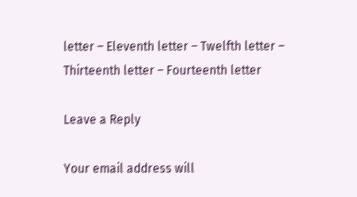letter – Eleventh letter – Twelfth letter – Thirteenth letter – Fourteenth letter

Leave a Reply

Your email address will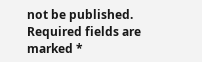not be published. Required fields are marked *